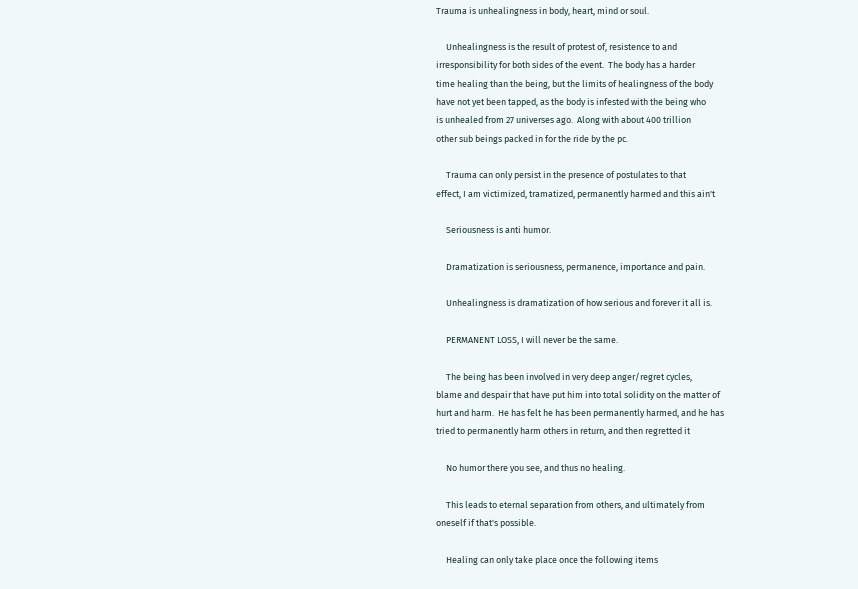Trauma is unhealingness in body, heart, mind or soul.

     Unhealingness is the result of protest of, resistence to and
irresponsibility for both sides of the event.  The body has a harder
time healing than the being, but the limits of healingness of the body
have not yet been tapped, as the body is infested with the being who
is unhealed from 27 universes ago.  Along with about 400 trillion
other sub beings packed in for the ride by the pc.

     Trauma can only persist in the presence of postulates to that
effect, I am victimized, tramatized, permanently harmed and this ain't

     Seriousness is anti humor.

     Dramatization is seriousness, permanence, importance and pain.

     Unhealingness is dramatization of how serious and forever it all is.

     PERMANENT LOSS, I will never be the same.

     The being has been involved in very deep anger/regret cycles,
blame and despair that have put him into total solidity on the matter of
hurt and harm.  He has felt he has been permanently harmed, and he has
tried to permanently harm others in return, and then regretted it

     No humor there you see, and thus no healing.

     This leads to eternal separation from others, and ultimately from
oneself if that's possible.

     Healing can only take place once the following items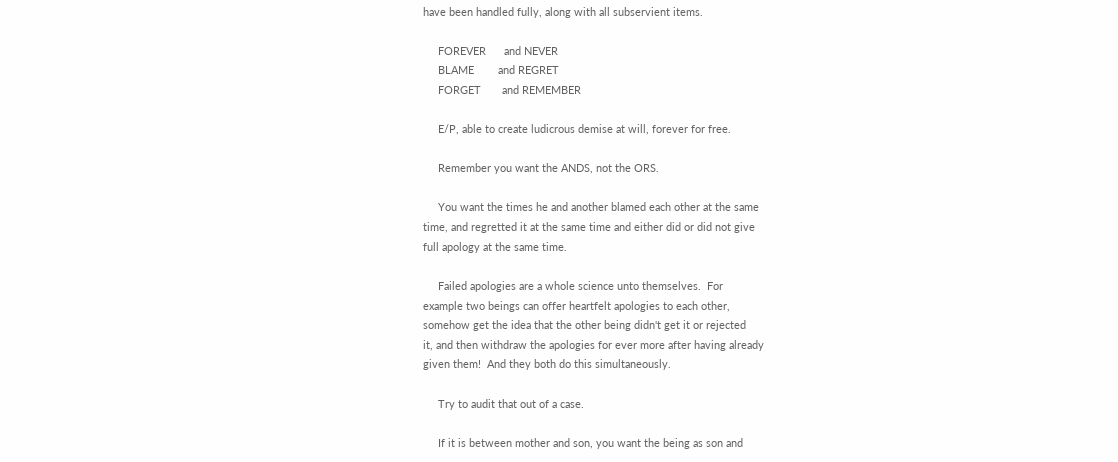have been handled fully, along with all subservient items.

     FOREVER      and NEVER
     BLAME        and REGRET
     FORGET       and REMEMBER

     E/P, able to create ludicrous demise at will, forever for free.

     Remember you want the ANDS, not the ORS.

     You want the times he and another blamed each other at the same
time, and regretted it at the same time and either did or did not give
full apology at the same time.

     Failed apologies are a whole science unto themselves.  For
example two beings can offer heartfelt apologies to each other,
somehow get the idea that the other being didn't get it or rejected
it, and then withdraw the apologies for ever more after having already
given them!  And they both do this simultaneously.

     Try to audit that out of a case.

     If it is between mother and son, you want the being as son and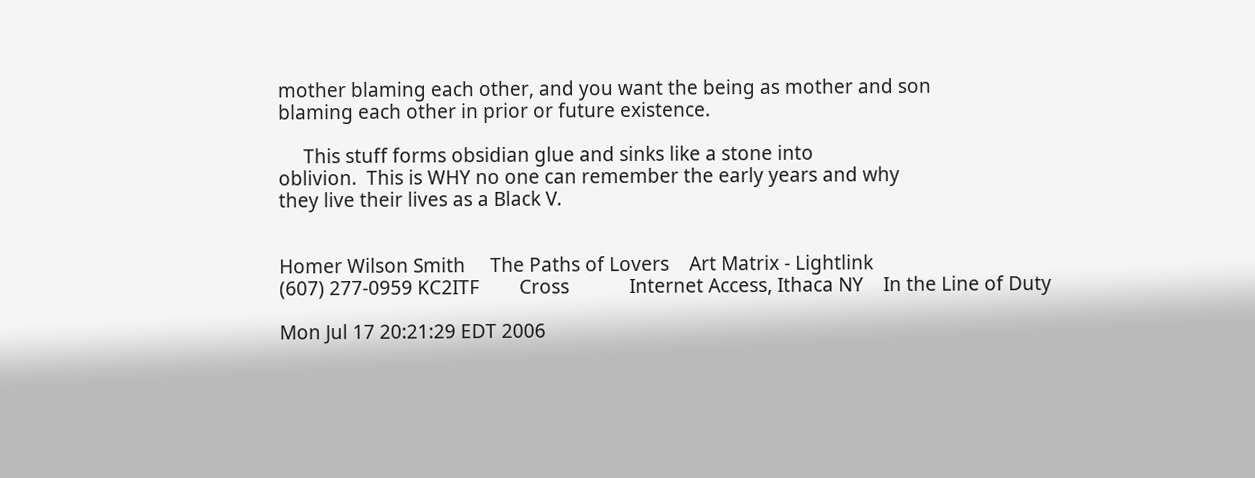mother blaming each other, and you want the being as mother and son
blaming each other in prior or future existence.

     This stuff forms obsidian glue and sinks like a stone into
oblivion.  This is WHY no one can remember the early years and why
they live their lives as a Black V.


Homer Wilson Smith     The Paths of Lovers    Art Matrix - Lightlink
(607) 277-0959 KC2ITF        Cross            Internet Access, Ithaca NY    In the Line of Duty

Mon Jul 17 20:21:29 EDT 2006